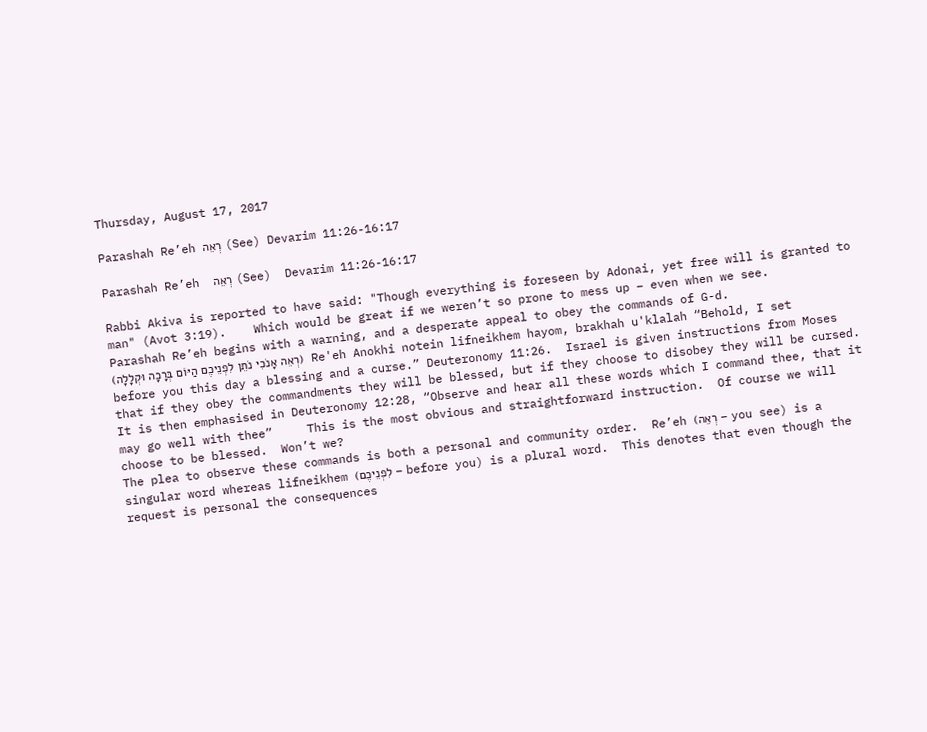Thursday, August 17, 2017

Parashah Re’eh רְאֵה (See) Devarim 11:26-16:17

Parashah Re’eh  רְאֵה (See)  Devarim 11:26-16:17

Rabbi Akiva is reported to have said: "Though everything is foreseen by Adonai, yet free will is granted to man" (Avot 3:19).    Which would be great if we weren’t so prone to mess up – even when we see.
Parashah Re’eh begins with a warning, and a desperate appeal to obey the commands of G-d.
(רְאֵה אָנֹכִי נֹתֵן לִפְנֵיכֶם הַיּוֹם בְּרָכָה וּקְלָלָה)  Re'eh Anokhi notein lifneikhem hayom, brakhah u'klalah “Behold, I set before you this day a blessing and a curse.” Deuteronomy 11:26.  Israel is given instructions from Moses that if they obey the commandments they will be blessed, but if they choose to disobey they will be cursed.  It is then emphasised in Deuteronomy 12:28, “Observe and hear all these words which I command thee, that it may go well with thee”     This is the most obvious and straightforward instruction.  Of course we will choose to be blessed.  Won’t we?
The plea to observe these commands is both a personal and community order.  Re’eh (רְאֵה – you see) is a singular word whereas lifneikhem (לִפְנֵיכֶם – before you) is a plural word.  This denotes that even though the request is personal the consequences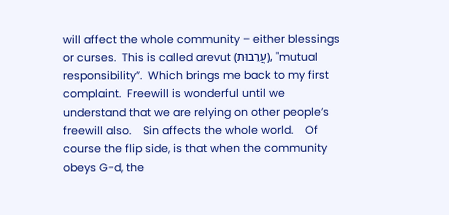will affect the whole community – either blessings or curses.  This is called arevut (עֲרֵבוּת), "mutual responsibility”.  Which brings me back to my first complaint.  Freewill is wonderful until we understand that we are relying on other people’s freewill also.    Sin affects the whole world.    Of course the flip side, is that when the community obeys G-d, the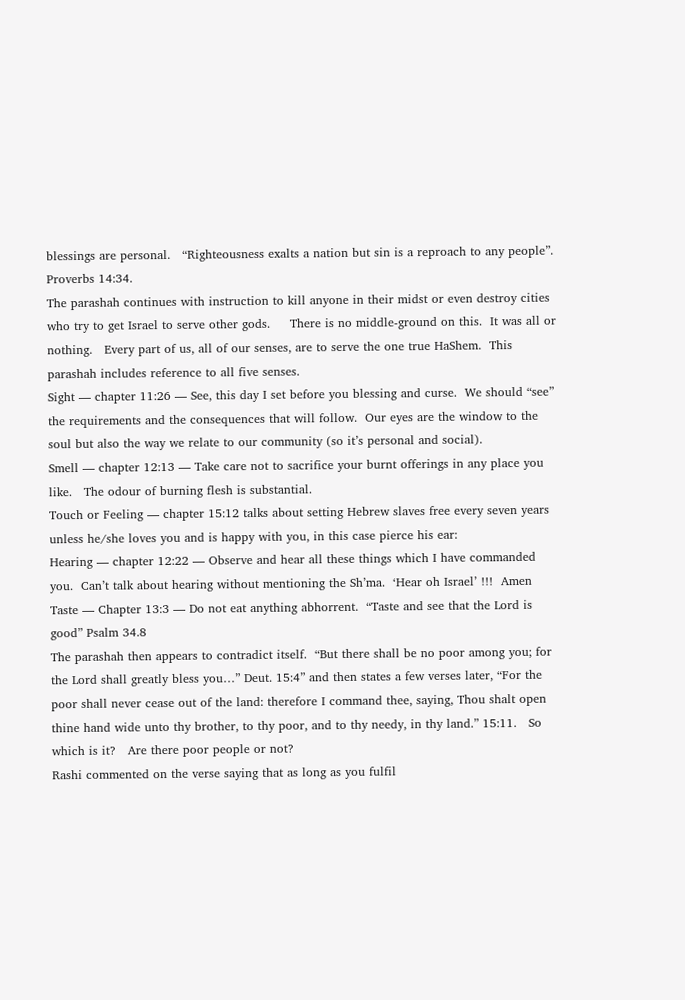blessings are personal.   “Righteousness exalts a nation but sin is a reproach to any people”. Proverbs 14:34.
The parashah continues with instruction to kill anyone in their midst or even destroy cities who try to get Israel to serve other gods.     There is no middle-ground on this.  It was all or nothing.   Every part of us, all of our senses, are to serve the one true HaShem.  This parashah includes reference to all five senses.
Sight — chapter 11:26 — See, this day I set before you blessing and curse.  We should “see” the requirements and the consequences that will follow.  Our eyes are the window to the soul but also the way we relate to our community (so it’s personal and social).
Smell — chapter 12:13 — Take care not to sacrifice your burnt offerings in any place you like.   The odour of burning flesh is substantial.
Touch or Feeling — chapter 15:12 talks about setting Hebrew slaves free every seven years unless he/she loves you and is happy with you, in this case pierce his ear:
Hearing — chapter 12:22 — Observe and hear all these things which I have commanded you.  Can’t talk about hearing without mentioning the Sh’ma.  ‘Hear oh Israel’ !!!  Amen
Taste — Chapter 13:3 — Do not eat anything abhorrent.  “Taste and see that the Lord is good” Psalm 34.8
The parashah then appears to contradict itself.  “But there shall be no poor among you; for the Lord shall greatly bless you…” Deut. 15:4” and then states a few verses later, “For the poor shall never cease out of the land: therefore I command thee, saying, Thou shalt open thine hand wide unto thy brother, to thy poor, and to thy needy, in thy land.” 15:11.   So which is it?   Are there poor people or not?
Rashi commented on the verse saying that as long as you fulfil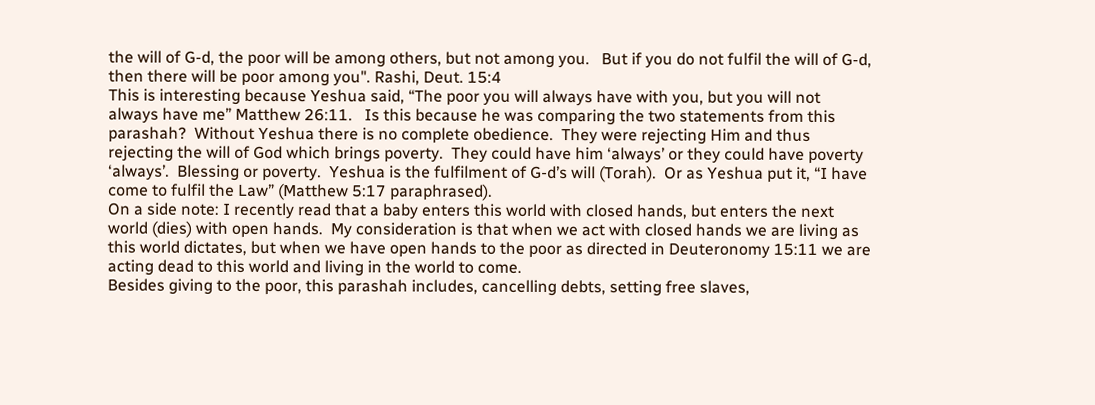the will of G-d, the poor will be among others, but not among you.   But if you do not fulfil the will of G-d, then there will be poor among you". Rashi, Deut. 15:4
This is interesting because Yeshua said, “The poor you will always have with you, but you will not always have me” Matthew 26:11.   Is this because he was comparing the two statements from this parashah?  Without Yeshua there is no complete obedience.  They were rejecting Him and thus rejecting the will of God which brings poverty.  They could have him ‘always’ or they could have poverty ‘always’.  Blessing or poverty.  Yeshua is the fulfilment of G-d’s will (Torah).  Or as Yeshua put it, “I have come to fulfil the Law” (Matthew 5:17 paraphrased).
On a side note: I recently read that a baby enters this world with closed hands, but enters the next world (dies) with open hands.  My consideration is that when we act with closed hands we are living as this world dictates, but when we have open hands to the poor as directed in Deuteronomy 15:11 we are acting dead to this world and living in the world to come.
Besides giving to the poor, this parashah includes, cancelling debts, setting free slaves,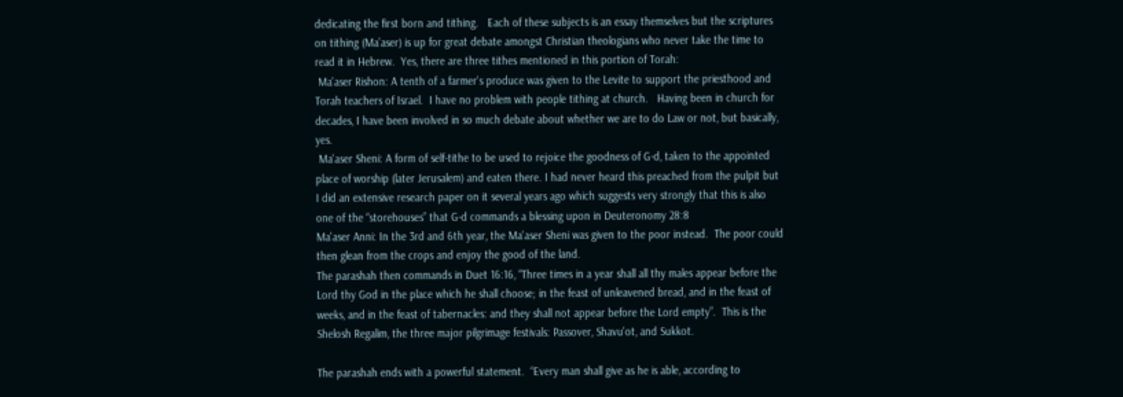dedicating the first born and tithing.   Each of these subjects is an essay themselves but the scriptures on tithing (Ma’aser) is up for great debate amongst Christian theologians who never take the time to read it in Hebrew.  Yes, there are three tithes mentioned in this portion of Torah:
 Ma'aser Rishon: A tenth of a farmer's produce was given to the Levite to support the priesthood and Torah teachers of Israel.  I have no problem with people tithing at church.   Having been in church for decades, I have been involved in so much debate about whether we are to do Law or not, but basically, yes.
 Ma'aser Sheni: A form of self-tithe to be used to rejoice the goodness of G-d, taken to the appointed place of worship (later Jerusalem) and eaten there. I had never heard this preached from the pulpit but I did an extensive research paper on it several years ago which suggests very strongly that this is also one of the “storehouses” that G-d commands a blessing upon in Deuteronomy 28:8
Ma'aser Anni: In the 3rd and 6th year, the Ma'aser Sheni was given to the poor instead.  The poor could then glean from the crops and enjoy the good of the land.
The parashah then commands in Duet 16:16, “Three times in a year shall all thy males appear before the Lord thy God in the place which he shall choose; in the feast of unleavened bread, and in the feast of weeks, and in the feast of tabernacles: and they shall not appear before the Lord empty”.  This is the Shelosh Regalim, the three major pilgrimage festivals: Passover, Shavu'ot, and Sukkot.

The parashah ends with a powerful statement.  “Every man shall give as he is able, according to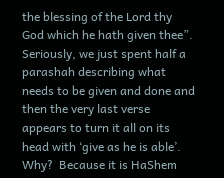the blessing of the Lord thy God which he hath given thee”.  Seriously, we just spent half a parashah describing what needs to be given and done and then the very last verse appears to turn it all on its head with ‘give as he is able’.  Why?  Because it is HaShem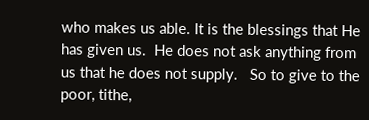who makes us able. It is the blessings that He has given us.  He does not ask anything from us that he does not supply.   So to give to the poor, tithe,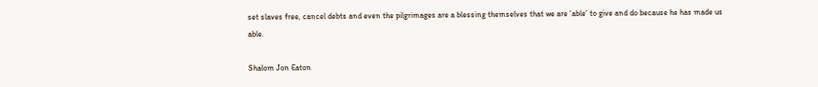set slaves free, cancel debts and even the pilgrimages are a blessing themselves that we are ‘able’ to give and do because he has made us able.

Shalom Jon Eaton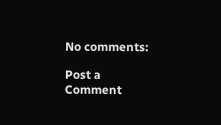No comments:

Post a Comment